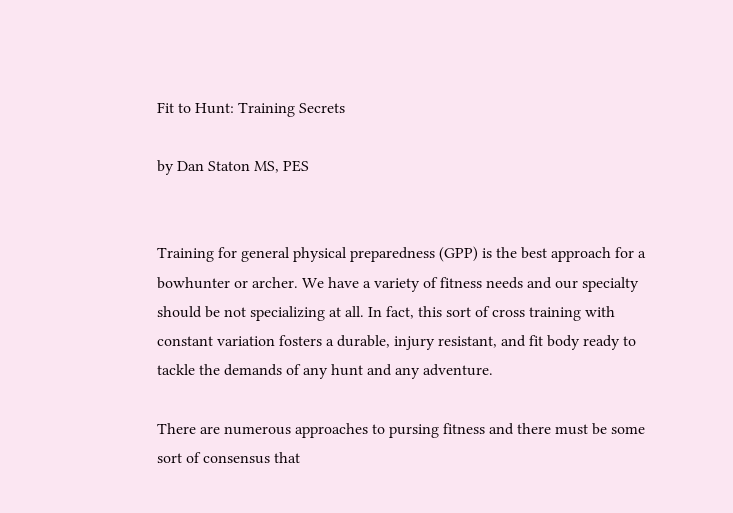Fit to Hunt: Training Secrets

by Dan Staton MS, PES


Training for general physical preparedness (GPP) is the best approach for a bowhunter or archer. We have a variety of fitness needs and our specialty should be not specializing at all. In fact, this sort of cross training with constant variation fosters a durable, injury resistant, and fit body ready to tackle the demands of any hunt and any adventure.

There are numerous approaches to pursing fitness and there must be some sort of consensus that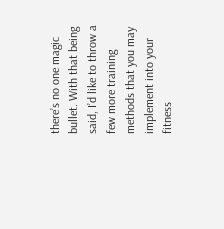there’s no one magic bullet. With that being said, I’d like to throw a few more training methods that you may implement into your fitness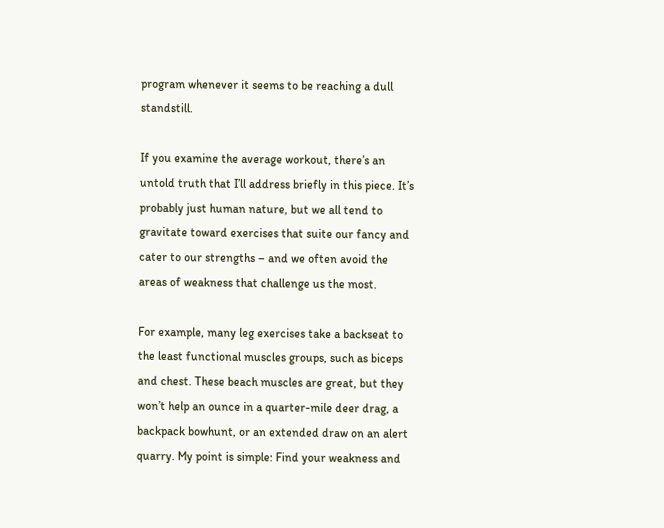program whenever it seems to be reaching a dull standstill.

If you examine the average workout, there’s an untold truth that I’ll address briefly in this piece. It’s probably just human nature, but we all tend to gravitate toward exercises that suite our fancy and cater to our strengths – and we often avoid the areas of weakness that challenge us the most.

For example, many leg exercises take a backseat to the least functional muscles groups, such as biceps and chest. These beach muscles are great, but they won’t help an ounce in a quarter-mile deer drag, a backpack bowhunt, or an extended draw on an alert quarry. My point is simple: Find your weakness and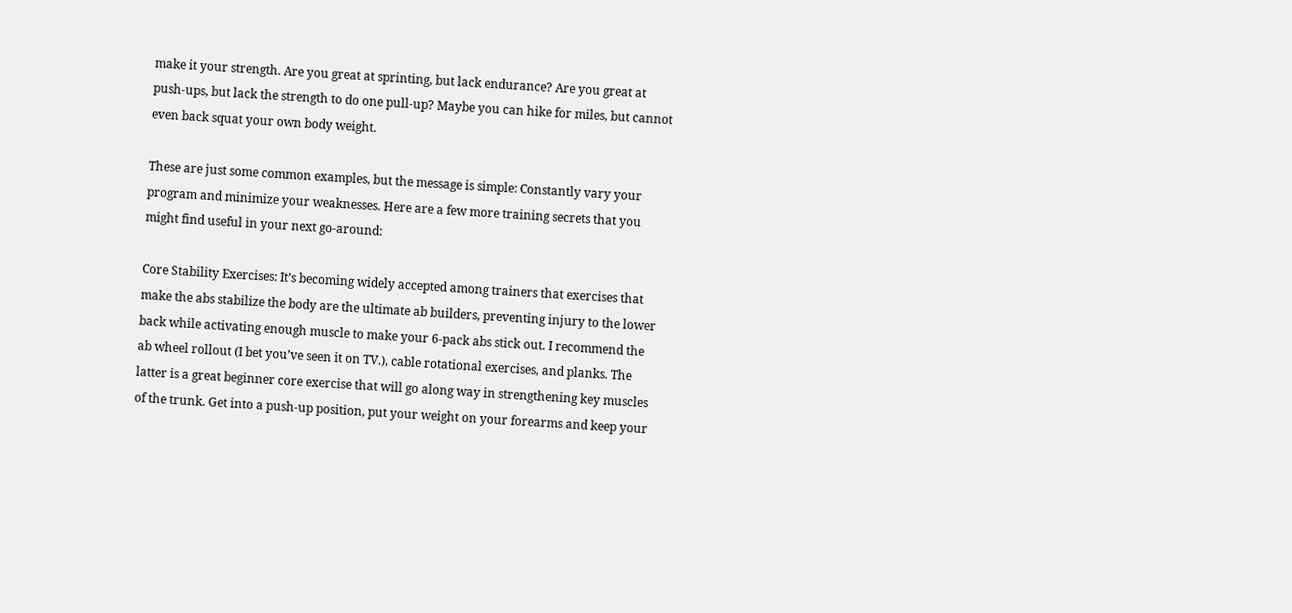make it your strength. Are you great at sprinting, but lack endurance? Are you great at push-ups, but lack the strength to do one pull-up? Maybe you can hike for miles, but cannot even back squat your own body weight.

These are just some common examples, but the message is simple: Constantly vary your program and minimize your weaknesses. Here are a few more training secrets that you might find useful in your next go-around:

Core Stability Exercises: It’s becoming widely accepted among trainers that exercises that make the abs stabilize the body are the ultimate ab builders, preventing injury to the lower back while activating enough muscle to make your 6-pack abs stick out. I recommend the ab wheel rollout (I bet you’ve seen it on TV.), cable rotational exercises, and planks. The latter is a great beginner core exercise that will go along way in strengthening key muscles of the trunk. Get into a push-up position, put your weight on your forearms and keep your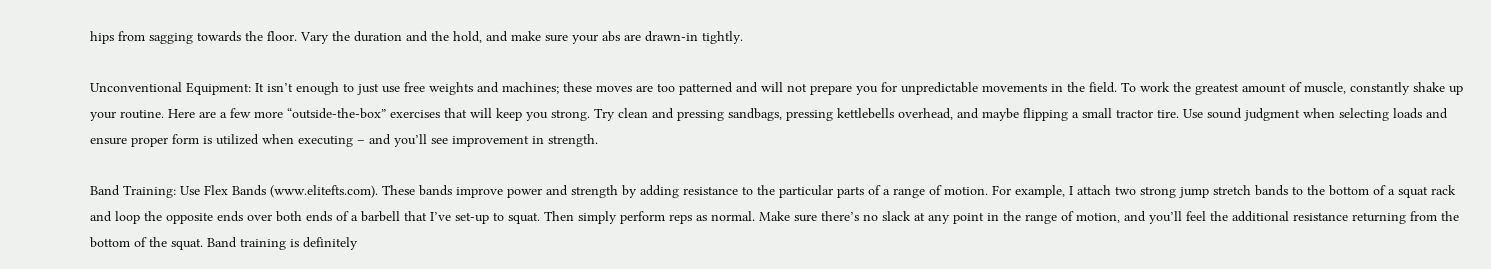hips from sagging towards the floor. Vary the duration and the hold, and make sure your abs are drawn-in tightly.

Unconventional Equipment: It isn’t enough to just use free weights and machines; these moves are too patterned and will not prepare you for unpredictable movements in the field. To work the greatest amount of muscle, constantly shake up your routine. Here are a few more “outside-the-box” exercises that will keep you strong. Try clean and pressing sandbags, pressing kettlebells overhead, and maybe flipping a small tractor tire. Use sound judgment when selecting loads and ensure proper form is utilized when executing – and you’ll see improvement in strength.

Band Training: Use Flex Bands (www.elitefts.com). These bands improve power and strength by adding resistance to the particular parts of a range of motion. For example, I attach two strong jump stretch bands to the bottom of a squat rack and loop the opposite ends over both ends of a barbell that I’ve set-up to squat. Then simply perform reps as normal. Make sure there’s no slack at any point in the range of motion, and you’ll feel the additional resistance returning from the bottom of the squat. Band training is definitely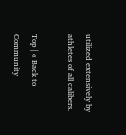utilized extensively by athletes of all calibers.

Top | « Back to Community